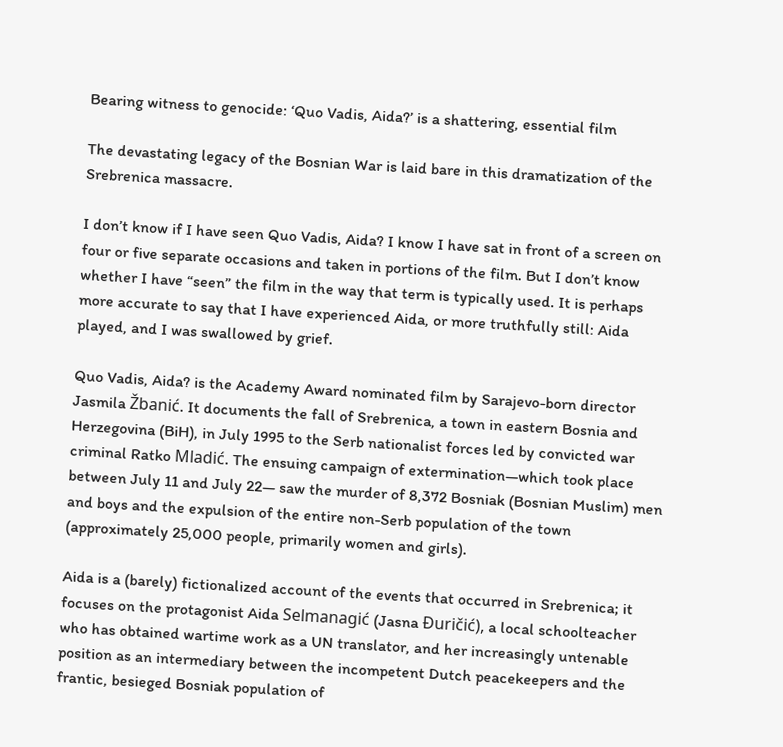Bearing witness to genocide: ‘Quo Vadis, Aida?’ is a shattering, essential film

The devastating legacy of the Bosnian War is laid bare in this dramatization of the Srebrenica massacre.

I don’t know if I have seen Quo Vadis, Aida? I know I have sat in front of a screen on four or five separate occasions and taken in portions of the film. But I don’t know whether I have “seen” the film in the way that term is typically used. It is perhaps more accurate to say that I have experienced Aida, or more truthfully still: Aida played, and I was swallowed by grief.

Quo Vadis, Aida? is the Academy Award nominated film by Sarajevo-born director Jasmila Žbanić. It documents the fall of Srebrenica, a town in eastern Bosnia and Herzegovina (BiH), in July 1995 to the Serb nationalist forces led by convicted war criminal Ratko Mladić. The ensuing campaign of extermination—which took place between July 11 and July 22— saw the murder of 8,372 Bosniak (Bosnian Muslim) men and boys and the expulsion of the entire non-Serb population of the town (approximately 25,000 people, primarily women and girls).

Aida is a (barely) fictionalized account of the events that occurred in Srebrenica; it focuses on the protagonist Aida Selmanagić (Jasna Đuričić), a local schoolteacher who has obtained wartime work as a UN translator, and her increasingly untenable position as an intermediary between the incompetent Dutch peacekeepers and the frantic, besieged Bosniak population of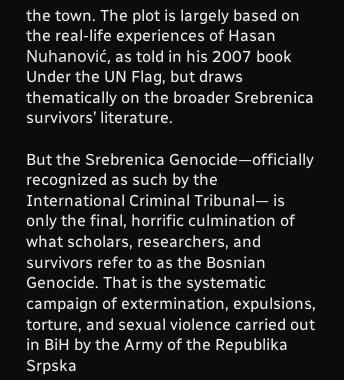the town. The plot is largely based on the real-life experiences of Hasan Nuhanović, as told in his 2007 book Under the UN Flag, but draws thematically on the broader Srebrenica survivors’ literature.

But the Srebrenica Genocide—officially recognized as such by the International Criminal Tribunal— is only the final, horrific culmination of what scholars, researchers, and survivors refer to as the Bosnian Genocide. That is the systematic campaign of extermination, expulsions, torture, and sexual violence carried out in BiH by the Army of the Republika Srpska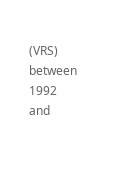(VRS) between 1992 and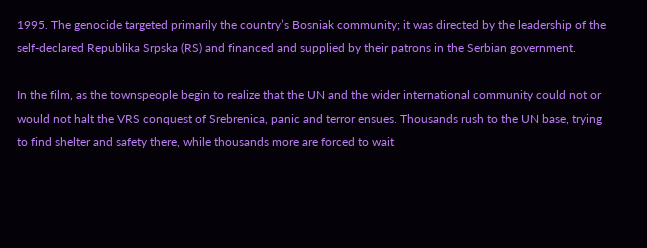1995. The genocide targeted primarily the country’s Bosniak community; it was directed by the leadership of the self-declared Republika Srpska (RS) and financed and supplied by their patrons in the Serbian government.

In the film, as the townspeople begin to realize that the UN and the wider international community could not or would not halt the VRS conquest of Srebrenica, panic and terror ensues. Thousands rush to the UN base, trying to find shelter and safety there, while thousands more are forced to wait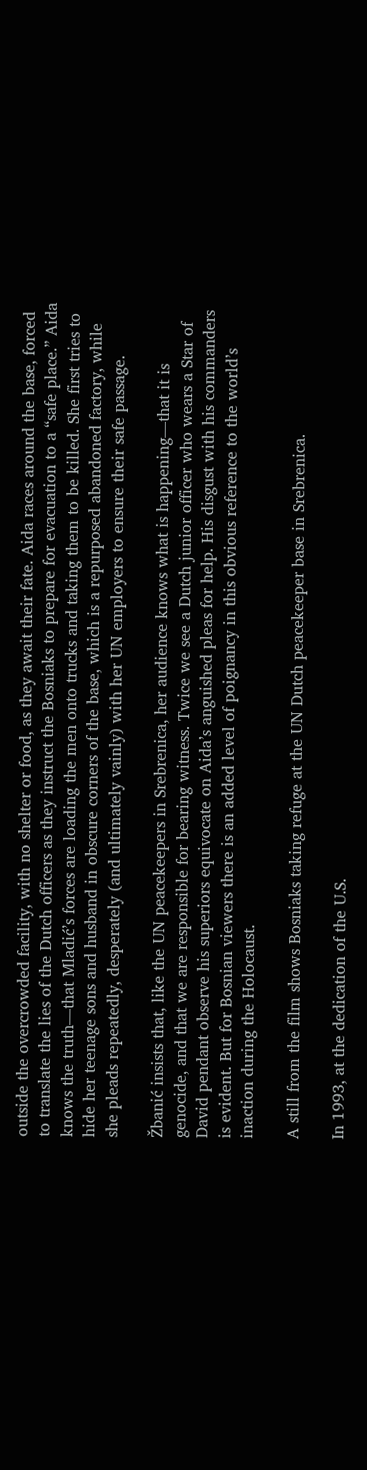outside the overcrowded facility, with no shelter or food, as they await their fate. Aida races around the base, forced to translate the lies of the Dutch officers as they instruct the Bosniaks to prepare for evacuation to a “safe place.” Aida knows the truth—that Mladić’s forces are loading the men onto trucks and taking them to be killed. She first tries to hide her teenage sons and husband in obscure corners of the base, which is a repurposed abandoned factory, while she pleads repeatedly, desperately (and ultimately vainly) with her UN employers to ensure their safe passage.

Žbanić insists that, like the UN peacekeepers in Srebrenica, her audience knows what is happening—that it is genocide, and that we are responsible for bearing witness. Twice we see a Dutch junior officer who wears a Star of David pendant observe his superiors equivocate on Aida’s anguished pleas for help. His disgust with his commanders is evident. But for Bosnian viewers there is an added level of poignancy in this obvious reference to the world’s inaction during the Holocaust.

A still from the film shows Bosniaks taking refuge at the UN Dutch peacekeeper base in Srebrenica.

In 1993, at the dedication of the U.S.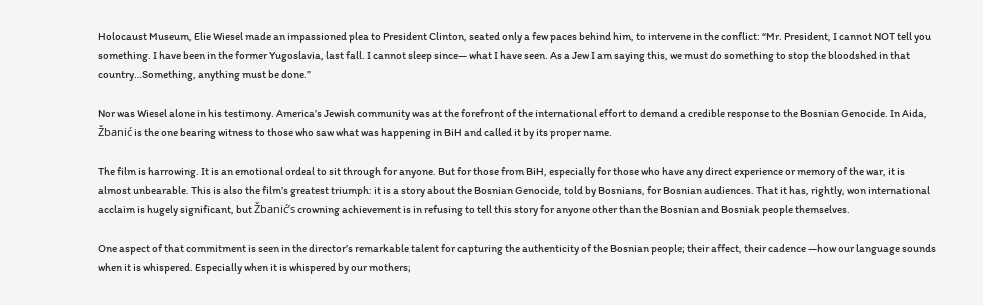Holocaust Museum, Elie Wiesel made an impassioned plea to President Clinton, seated only a few paces behind him, to intervene in the conflict: “Mr. President, I cannot NOT tell you something. I have been in the former Yugoslavia, last fall. I cannot sleep since— what I have seen. As a Jew I am saying this, we must do something to stop the bloodshed in that country…Something, anything must be done.”

Nor was Wiesel alone in his testimony. America’s Jewish community was at the forefront of the international effort to demand a credible response to the Bosnian Genocide. In Aida, Žbanić is the one bearing witness to those who saw what was happening in BiH and called it by its proper name.

The film is harrowing. It is an emotional ordeal to sit through for anyone. But for those from BiH, especially for those who have any direct experience or memory of the war, it is almost unbearable. This is also the film’s greatest triumph: it is a story about the Bosnian Genocide, told by Bosnians, for Bosnian audiences. That it has, rightly, won international acclaim is hugely significant, but Žbanić’s crowning achievement is in refusing to tell this story for anyone other than the Bosnian and Bosniak people themselves.

One aspect of that commitment is seen in the director’s remarkable talent for capturing the authenticity of the Bosnian people; their affect, their cadence —how our language sounds when it is whispered. Especially when it is whispered by our mothers;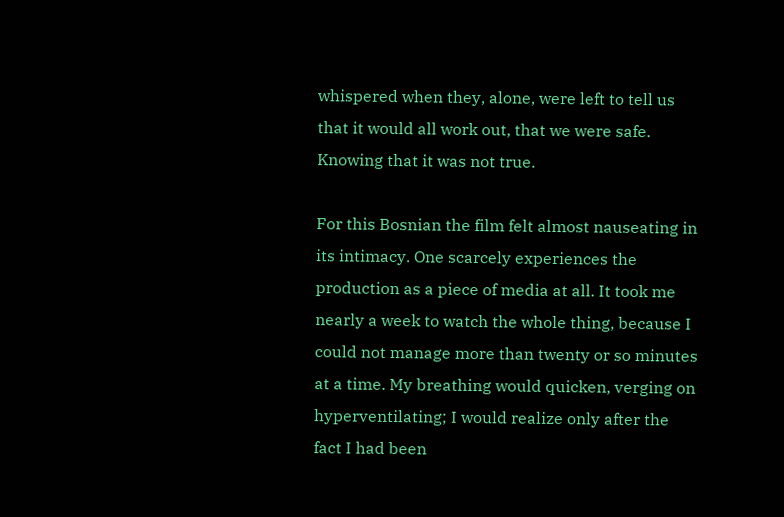whispered when they, alone, were left to tell us that it would all work out, that we were safe. Knowing that it was not true.

For this Bosnian the film felt almost nauseating in its intimacy. One scarcely experiences the production as a piece of media at all. It took me nearly a week to watch the whole thing, because I could not manage more than twenty or so minutes at a time. My breathing would quicken, verging on hyperventilating; I would realize only after the fact I had been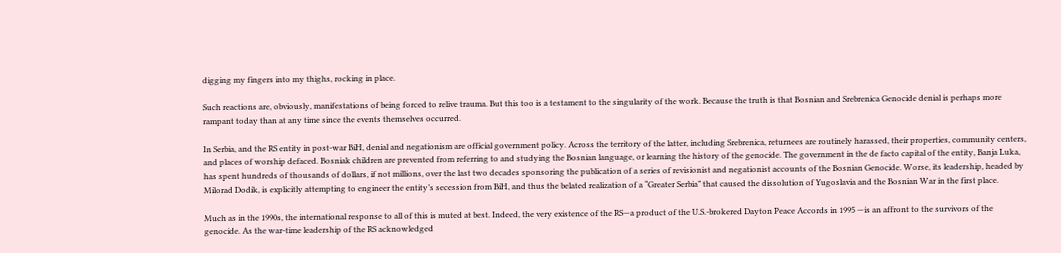digging my fingers into my thighs, rocking in place.

Such reactions are, obviously, manifestations of being forced to relive trauma. But this too is a testament to the singularity of the work. Because the truth is that Bosnian and Srebrenica Genocide denial is perhaps more rampant today than at any time since the events themselves occurred.

In Serbia, and the RS entity in post-war BiH, denial and negationism are official government policy. Across the territory of the latter, including Srebrenica, returnees are routinely harassed, their properties, community centers, and places of worship defaced. Bosniak children are prevented from referring to and studying the Bosnian language, or learning the history of the genocide. The government in the de facto capital of the entity, Banja Luka, has spent hundreds of thousands of dollars, if not millions, over the last two decades sponsoring the publication of a series of revisionist and negationist accounts of the Bosnian Genocide. Worse, its leadership, headed by Milorad Dodik, is explicitly attempting to engineer the entity’s secession from BiH, and thus the belated realization of a “Greater Serbia” that caused the dissolution of Yugoslavia and the Bosnian War in the first place.

Much as in the 1990s, the international response to all of this is muted at best. Indeed, the very existence of the RS—a product of the U.S.-brokered Dayton Peace Accords in 1995 —is an affront to the survivors of the genocide. As the war-time leadership of the RS acknowledged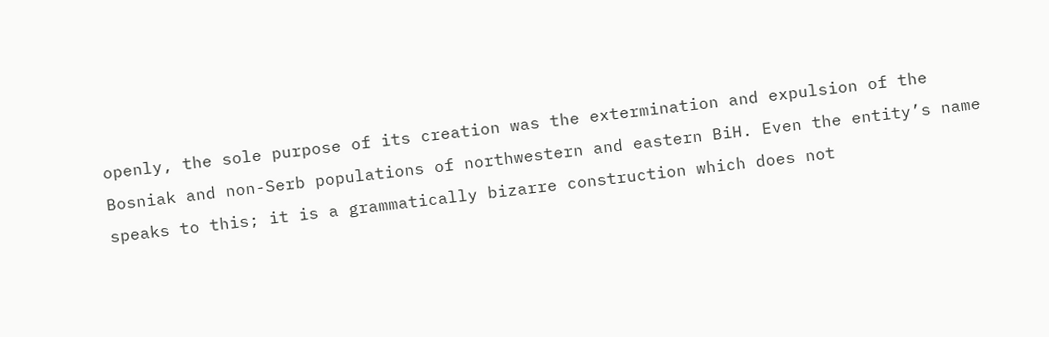openly, the sole purpose of its creation was the extermination and expulsion of the Bosniak and non-Serb populations of northwestern and eastern BiH. Even the entity’s name speaks to this; it is a grammatically bizarre construction which does not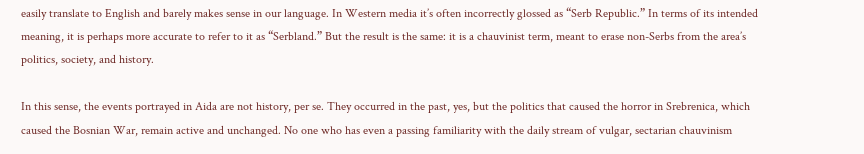easily translate to English and barely makes sense in our language. In Western media it’s often incorrectly glossed as “Serb Republic.” In terms of its intended meaning, it is perhaps more accurate to refer to it as “Serbland.” But the result is the same: it is a chauvinist term, meant to erase non-Serbs from the area’s politics, society, and history.

In this sense, the events portrayed in Aida are not history, per se. They occurred in the past, yes, but the politics that caused the horror in Srebrenica, which caused the Bosnian War, remain active and unchanged. No one who has even a passing familiarity with the daily stream of vulgar, sectarian chauvinism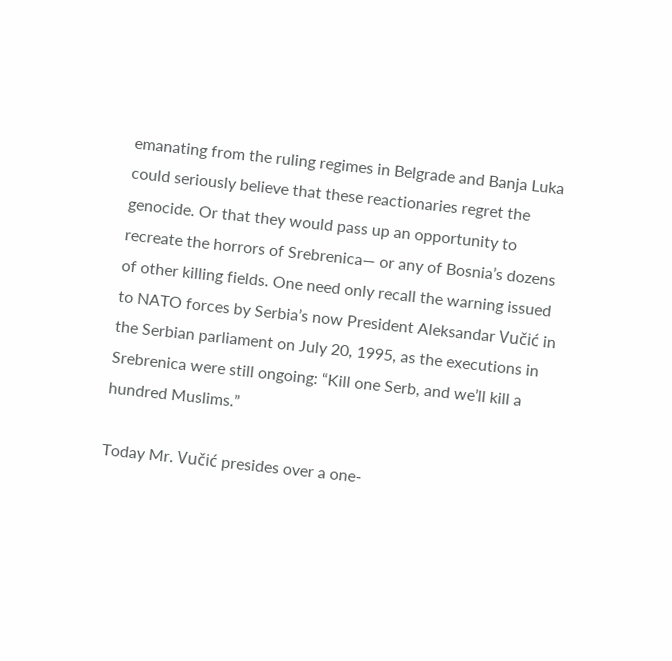emanating from the ruling regimes in Belgrade and Banja Luka could seriously believe that these reactionaries regret the genocide. Or that they would pass up an opportunity to recreate the horrors of Srebrenica— or any of Bosnia’s dozens of other killing fields. One need only recall the warning issued to NATO forces by Serbia’s now President Aleksandar Vučić in the Serbian parliament on July 20, 1995, as the executions in Srebrenica were still ongoing: “Kill one Serb, and we’ll kill a hundred Muslims.”

Today Mr. Vučić presides over a one-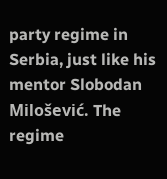party regime in Serbia, just like his mentor Slobodan Milošević. The regime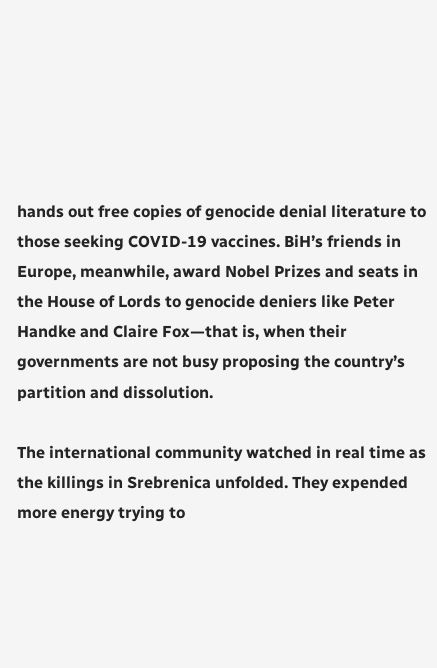hands out free copies of genocide denial literature to those seeking COVID-19 vaccines. BiH’s friends in Europe, meanwhile, award Nobel Prizes and seats in the House of Lords to genocide deniers like Peter Handke and Claire Fox—that is, when their governments are not busy proposing the country’s partition and dissolution.

The international community watched in real time as the killings in Srebrenica unfolded. They expended more energy trying to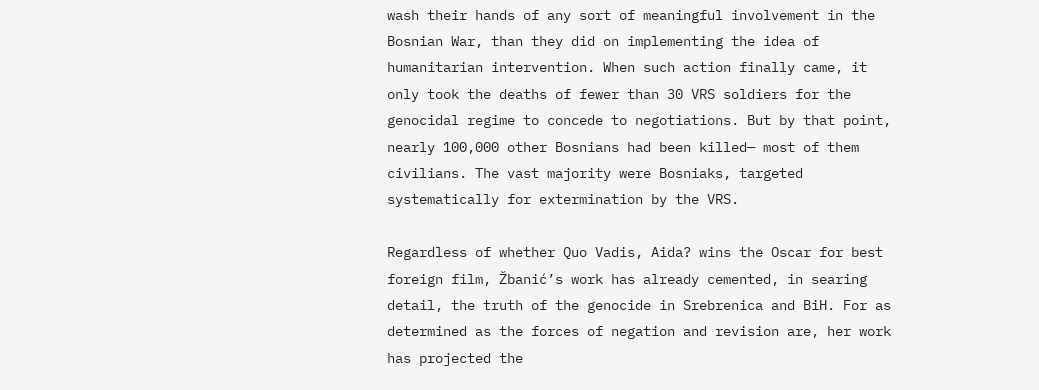wash their hands of any sort of meaningful involvement in the Bosnian War, than they did on implementing the idea of humanitarian intervention. When such action finally came, it only took the deaths of fewer than 30 VRS soldiers for the genocidal regime to concede to negotiations. But by that point, nearly 100,000 other Bosnians had been killed— most of them civilians. The vast majority were Bosniaks, targeted systematically for extermination by the VRS.

Regardless of whether Quo Vadis, Aida? wins the Oscar for best foreign film, Žbanić’s work has already cemented, in searing detail, the truth of the genocide in Srebrenica and BiH. For as determined as the forces of negation and revision are, her work has projected the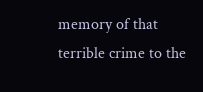memory of that terrible crime to the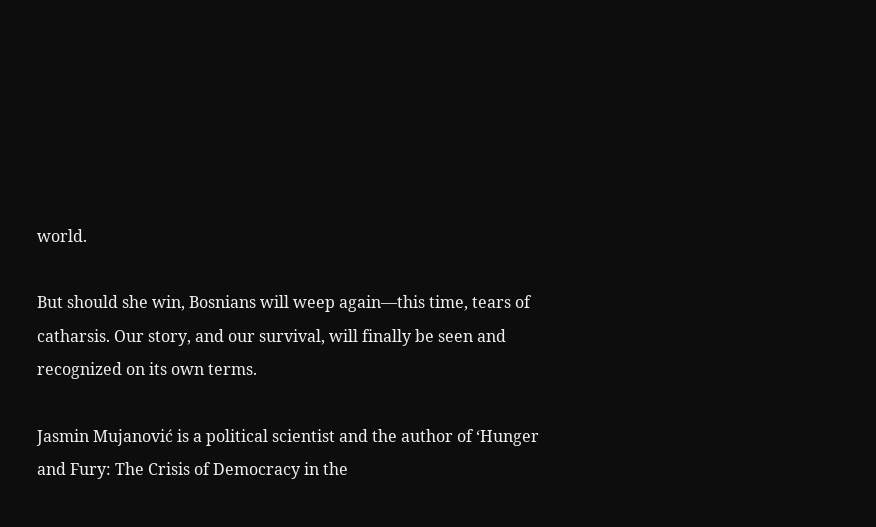world.

But should she win, Bosnians will weep again—this time, tears of catharsis. Our story, and our survival, will finally be seen and recognized on its own terms.

Jasmin Mujanović is a political scientist and the author of ‘Hunger and Fury: The Crisis of Democracy in the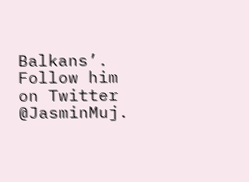Balkans’. Follow him on Twitter @JasminMuj.